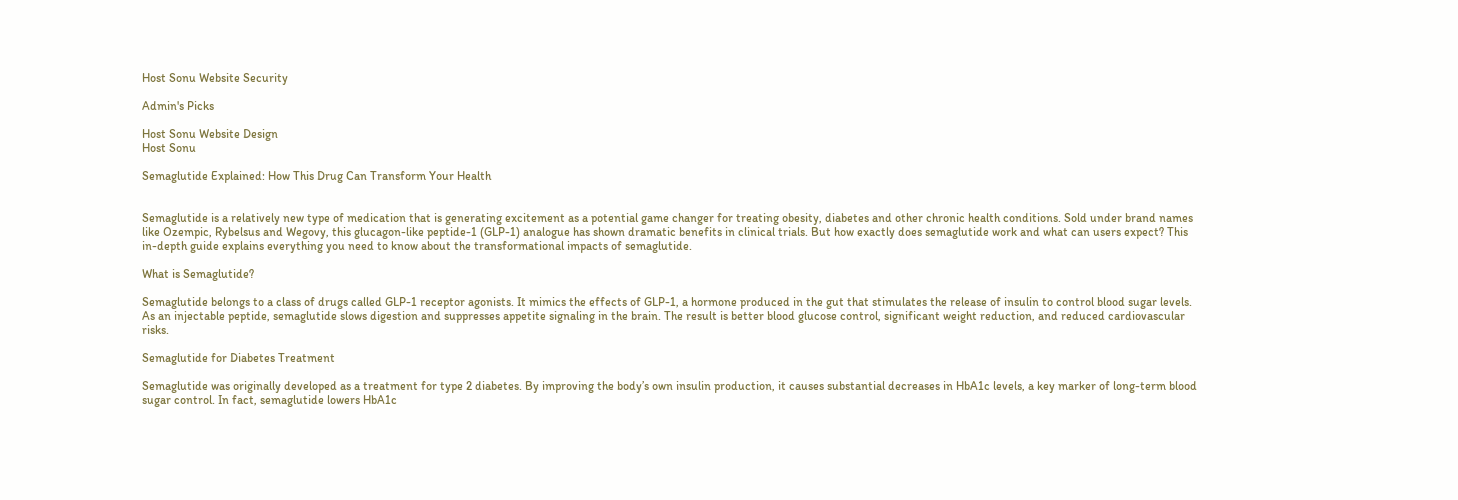Host Sonu Website Security

Admin's Picks

Host Sonu Website Design
Host Sonu

Semaglutide Explained: How This Drug Can Transform Your Health


Semaglutide is a relatively new type of medication that is generating excitement as a potential game changer for treating obesity, diabetes and other chronic health conditions. Sold under brand names like Ozempic, Rybelsus and Wegovy, this glucagon-like peptide-1 (GLP-1) analogue has shown dramatic benefits in clinical trials. But how exactly does semaglutide work and what can users expect? This in-depth guide explains everything you need to know about the transformational impacts of semaglutide.

What is Semaglutide?

Semaglutide belongs to a class of drugs called GLP-1 receptor agonists. It mimics the effects of GLP-1, a hormone produced in the gut that stimulates the release of insulin to control blood sugar levels. As an injectable peptide, semaglutide slows digestion and suppresses appetite signaling in the brain. The result is better blood glucose control, significant weight reduction, and reduced cardiovascular risks.

Semaglutide for Diabetes Treatment

Semaglutide was originally developed as a treatment for type 2 diabetes. By improving the body’s own insulin production, it causes substantial decreases in HbA1c levels, a key marker of long-term blood sugar control. In fact, semaglutide lowers HbA1c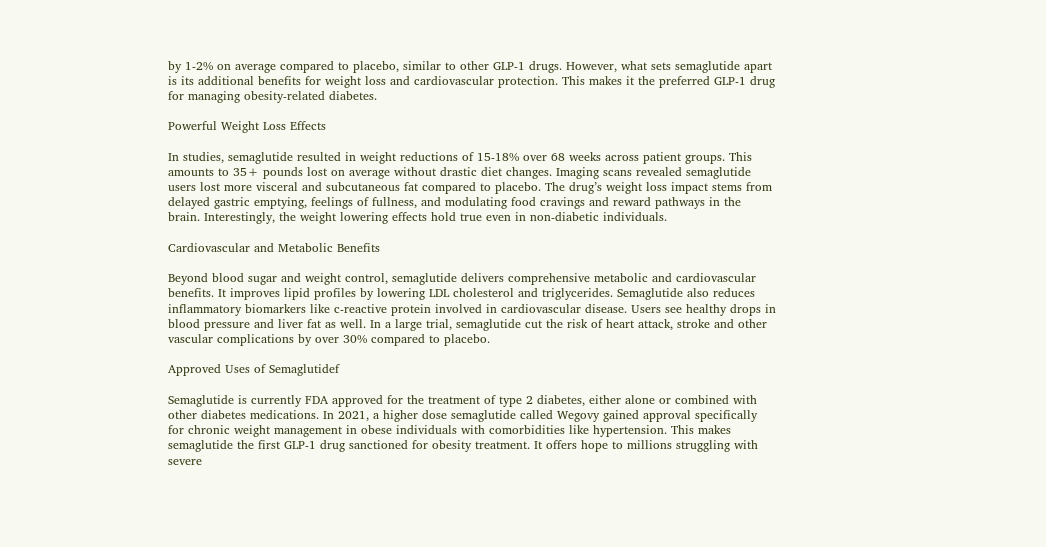by 1-2% on average compared to placebo, similar to other GLP-1 drugs. However, what sets semaglutide apart is its additional benefits for weight loss and cardiovascular protection. This makes it the preferred GLP-1 drug for managing obesity-related diabetes.

Powerful Weight Loss Effects

In studies, semaglutide resulted in weight reductions of 15-18% over 68 weeks across patient groups. This amounts to 35+ pounds lost on average without drastic diet changes. Imaging scans revealed semaglutide users lost more visceral and subcutaneous fat compared to placebo. The drug’s weight loss impact stems from delayed gastric emptying, feelings of fullness, and modulating food cravings and reward pathways in the brain. Interestingly, the weight lowering effects hold true even in non-diabetic individuals.

Cardiovascular and Metabolic Benefits

Beyond blood sugar and weight control, semaglutide delivers comprehensive metabolic and cardiovascular benefits. It improves lipid profiles by lowering LDL cholesterol and triglycerides. Semaglutide also reduces inflammatory biomarkers like c-reactive protein involved in cardiovascular disease. Users see healthy drops in blood pressure and liver fat as well. In a large trial, semaglutide cut the risk of heart attack, stroke and other vascular complications by over 30% compared to placebo.

Approved Uses of Semaglutidef

Semaglutide is currently FDA approved for the treatment of type 2 diabetes, either alone or combined with other diabetes medications. In 2021, a higher dose semaglutide called Wegovy gained approval specifically for chronic weight management in obese individuals with comorbidities like hypertension. This makes semaglutide the first GLP-1 drug sanctioned for obesity treatment. It offers hope to millions struggling with severe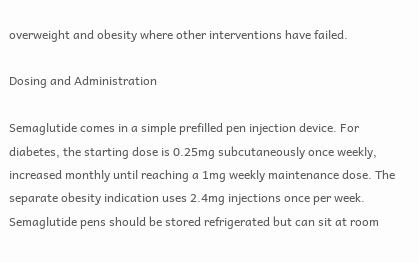overweight and obesity where other interventions have failed.

Dosing and Administration

Semaglutide comes in a simple prefilled pen injection device. For diabetes, the starting dose is 0.25mg subcutaneously once weekly, increased monthly until reaching a 1mg weekly maintenance dose. The separate obesity indication uses 2.4mg injections once per week. Semaglutide pens should be stored refrigerated but can sit at room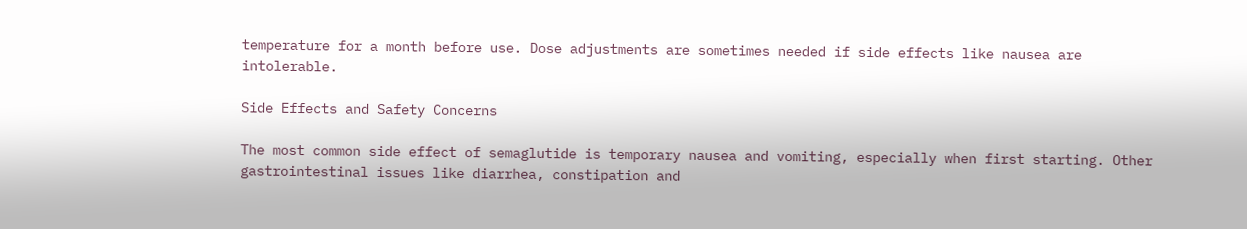temperature for a month before use. Dose adjustments are sometimes needed if side effects like nausea are intolerable.

Side Effects and Safety Concerns

The most common side effect of semaglutide is temporary nausea and vomiting, especially when first starting. Other gastrointestinal issues like diarrhea, constipation and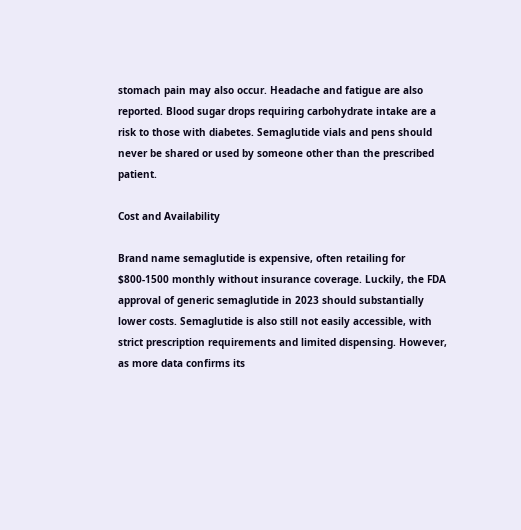stomach pain may also occur. Headache and fatigue are also reported. Blood sugar drops requiring carbohydrate intake are a risk to those with diabetes. Semaglutide vials and pens should never be shared or used by someone other than the prescribed patient.

Cost and Availability

Brand name semaglutide is expensive, often retailing for $800-1500 monthly without insurance coverage. Luckily, the FDA approval of generic semaglutide in 2023 should substantially lower costs. Semaglutide is also still not easily accessible, with strict prescription requirements and limited dispensing. However, as more data confirms its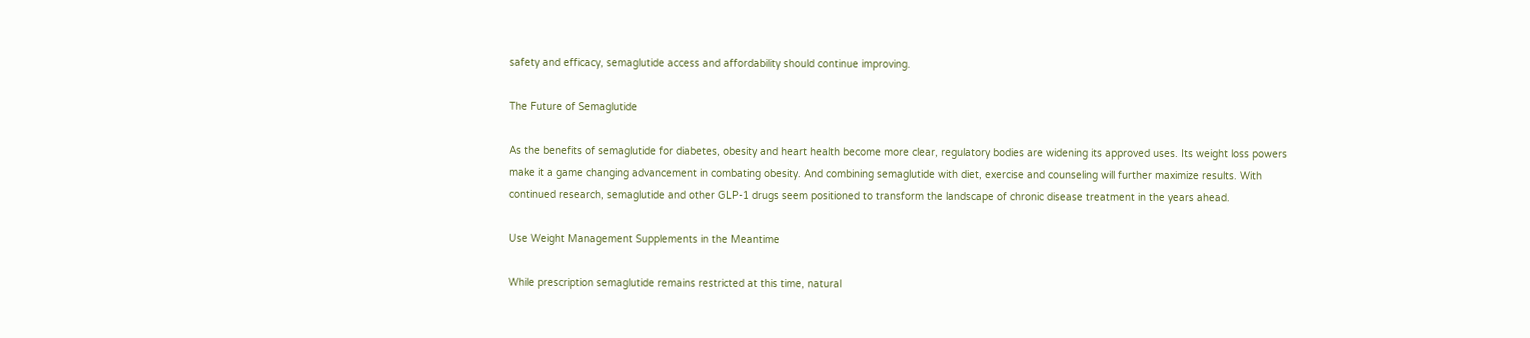safety and efficacy, semaglutide access and affordability should continue improving.

The Future of Semaglutide

As the benefits of semaglutide for diabetes, obesity and heart health become more clear, regulatory bodies are widening its approved uses. Its weight loss powers make it a game changing advancement in combating obesity. And combining semaglutide with diet, exercise and counseling will further maximize results. With continued research, semaglutide and other GLP-1 drugs seem positioned to transform the landscape of chronic disease treatment in the years ahead.

Use Weight Management Supplements in the Meantime

While prescription semaglutide remains restricted at this time, natural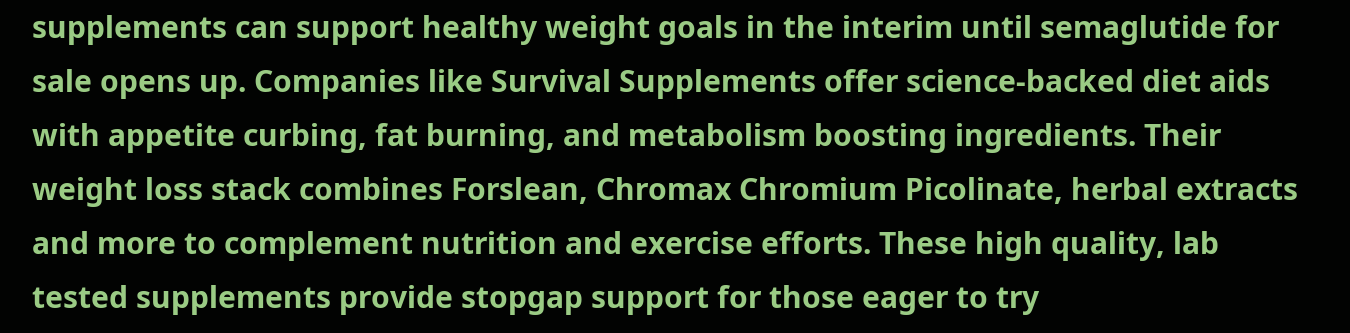supplements can support healthy weight goals in the interim until semaglutide for sale opens up. Companies like Survival Supplements offer science-backed diet aids with appetite curbing, fat burning, and metabolism boosting ingredients. Their weight loss stack combines Forslean, Chromax Chromium Picolinate, herbal extracts and more to complement nutrition and exercise efforts. These high quality, lab tested supplements provide stopgap support for those eager to try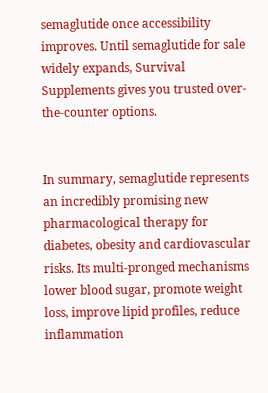semaglutide once accessibility improves. Until semaglutide for sale widely expands, Survival Supplements gives you trusted over-the-counter options.


In summary, semaglutide represents an incredibly promising new pharmacological therapy for diabetes, obesity and cardiovascular risks. Its multi-pronged mechanisms lower blood sugar, promote weight loss, improve lipid profiles, reduce inflammation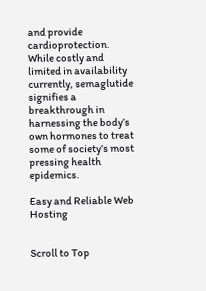and provide cardioprotection. While costly and limited in availability currently, semaglutide signifies a breakthrough in harnessing the body’s own hormones to treat some of society’s most pressing health epidemics.

Easy and Reliable Web Hosting


Scroll to Top